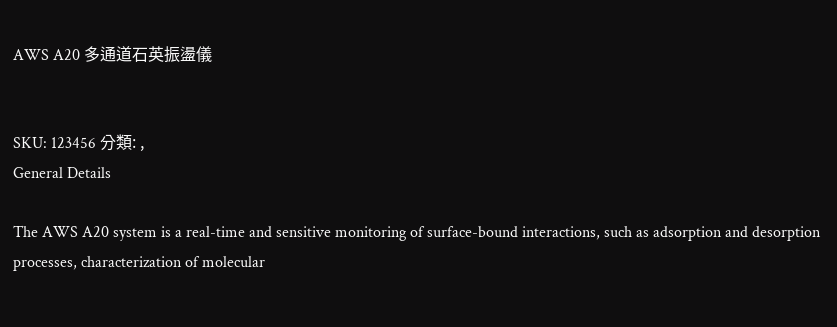AWS A20 多通道石英振盪儀


SKU: 123456 分類: ,
General Details

The AWS A20 system is a real-time and sensitive monitoring of surface-bound interactions, such as adsorption and desorption processes, characterization of molecular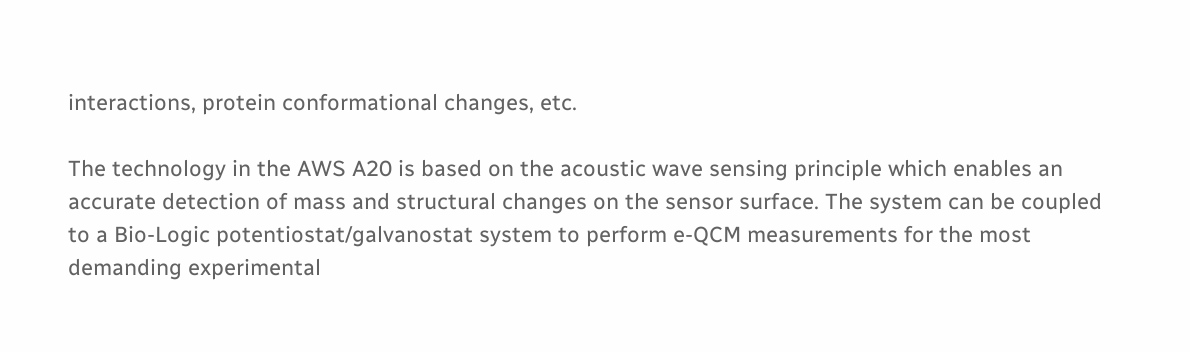interactions, protein conformational changes, etc.

The technology in the AWS A20 is based on the acoustic wave sensing principle which enables an accurate detection of mass and structural changes on the sensor surface. The system can be coupled to a Bio-Logic potentiostat/galvanostat system to perform e-QCM measurements for the most demanding experimental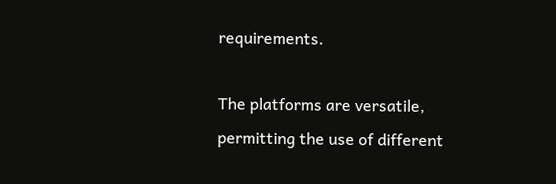requirements.

The platforms are versatile, permitting the use of different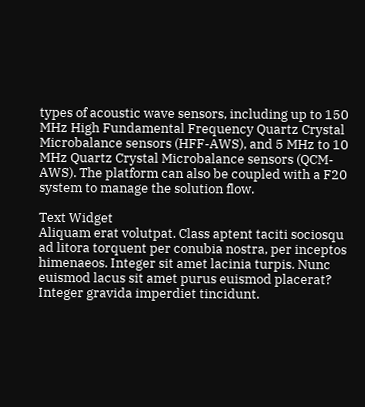types of acoustic wave sensors, including up to 150 MHz High Fundamental Frequency Quartz Crystal Microbalance sensors (HFF-AWS), and 5 MHz to 10 MHz Quartz Crystal Microbalance sensors (QCM-AWS). The platform can also be coupled with a F20 system to manage the solution flow.

Text Widget
Aliquam erat volutpat. Class aptent taciti sociosqu ad litora torquent per conubia nostra, per inceptos himenaeos. Integer sit amet lacinia turpis. Nunc euismod lacus sit amet purus euismod placerat? Integer gravida imperdiet tincidunt.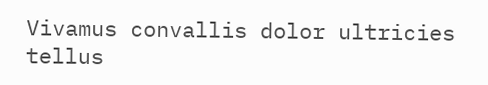Vivamus convallis dolor ultricies tellus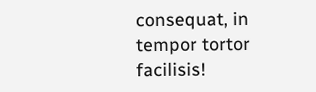consequat, in tempor tortor facilisis!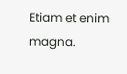Etiam et enim magna.